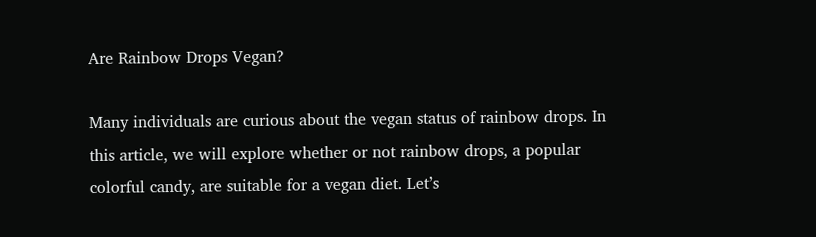Are Rainbow Drops Vegan?

Many individuals are curious about the vegan status of rainbow drops. In this article, we will explore whether or not rainbow drops, a popular colorful candy, are suitable for a vegan diet. Let’s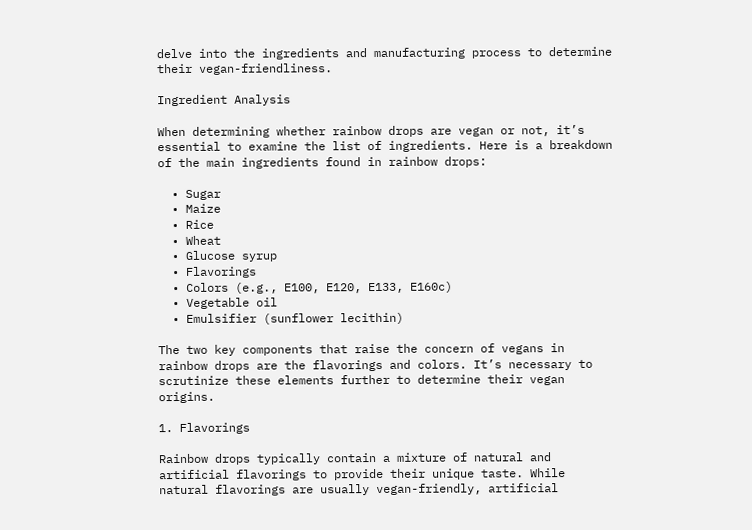delve into the ingredients and manufacturing process to determine their vegan-friendliness.

Ingredient Analysis

When determining whether rainbow drops are vegan or not, it’s essential to examine the list of ingredients. Here is a breakdown of the main ingredients found in rainbow drops:

  • Sugar
  • Maize
  • Rice
  • Wheat
  • Glucose syrup
  • Flavorings
  • Colors (e.g., E100, E120, E133, E160c)
  • Vegetable oil
  • Emulsifier (sunflower lecithin)

The two key components that raise the concern of vegans in rainbow drops are the flavorings and colors. It’s necessary to scrutinize these elements further to determine their vegan origins.

1. Flavorings

Rainbow drops typically contain a mixture of natural and artificial flavorings to provide their unique taste. While natural flavorings are usually vegan-friendly, artificial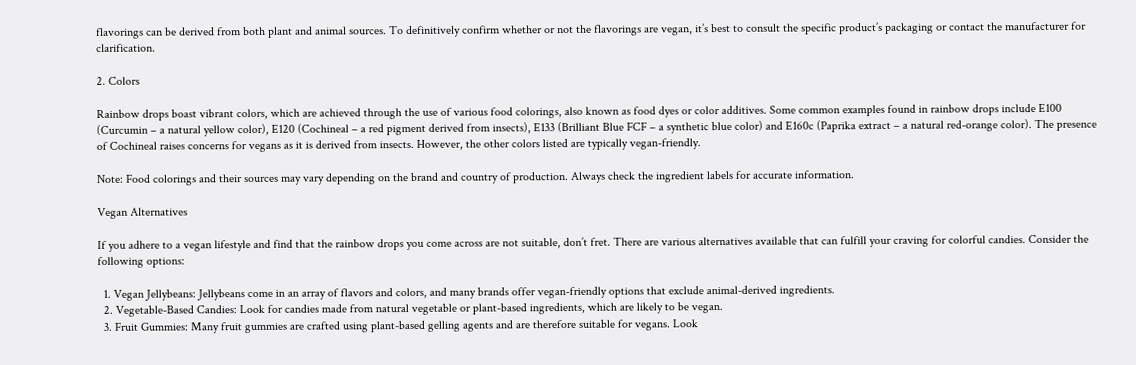flavorings can be derived from both plant and animal sources. To definitively confirm whether or not the flavorings are vegan, it’s best to consult the specific product’s packaging or contact the manufacturer for clarification.

2. Colors

Rainbow drops boast vibrant colors, which are achieved through the use of various food colorings, also known as food dyes or color additives. Some common examples found in rainbow drops include E100 (Curcumin – a natural yellow color), E120 (Cochineal – a red pigment derived from insects), E133 (Brilliant Blue FCF – a synthetic blue color) and E160c (Paprika extract – a natural red-orange color). The presence of Cochineal raises concerns for vegans as it is derived from insects. However, the other colors listed are typically vegan-friendly.

Note: Food colorings and their sources may vary depending on the brand and country of production. Always check the ingredient labels for accurate information.

Vegan Alternatives

If you adhere to a vegan lifestyle and find that the rainbow drops you come across are not suitable, don’t fret. There are various alternatives available that can fulfill your craving for colorful candies. Consider the following options:

  1. Vegan Jellybeans: Jellybeans come in an array of flavors and colors, and many brands offer vegan-friendly options that exclude animal-derived ingredients.
  2. Vegetable-Based Candies: Look for candies made from natural vegetable or plant-based ingredients, which are likely to be vegan.
  3. Fruit Gummies: Many fruit gummies are crafted using plant-based gelling agents and are therefore suitable for vegans. Look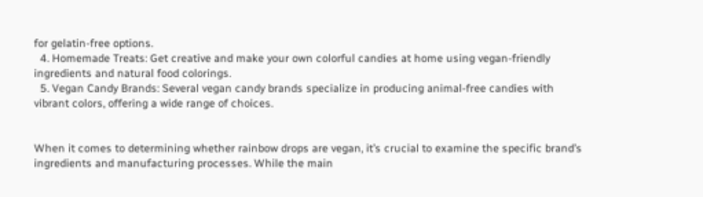for gelatin-free options.
  4. Homemade Treats: Get creative and make your own colorful candies at home using vegan-friendly ingredients and natural food colorings.
  5. Vegan Candy Brands: Several vegan candy brands specialize in producing animal-free candies with vibrant colors, offering a wide range of choices.


When it comes to determining whether rainbow drops are vegan, it’s crucial to examine the specific brand’s ingredients and manufacturing processes. While the main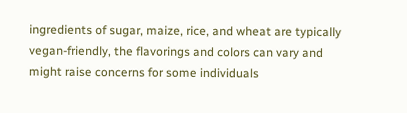ingredients of sugar, maize, rice, and wheat are typically vegan-friendly, the flavorings and colors can vary and might raise concerns for some individuals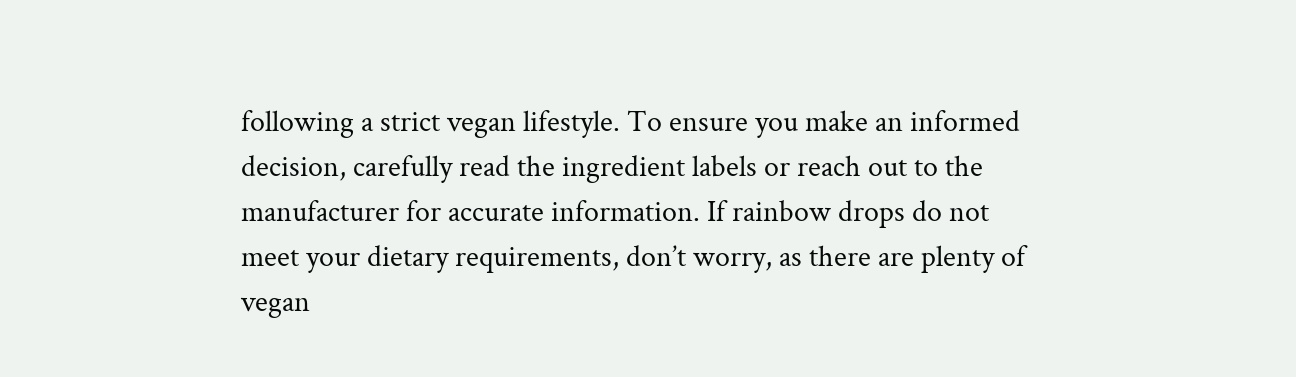following a strict vegan lifestyle. To ensure you make an informed decision, carefully read the ingredient labels or reach out to the manufacturer for accurate information. If rainbow drops do not meet your dietary requirements, don’t worry, as there are plenty of vegan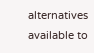alternatives available to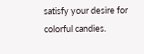satisfy your desire for colorful candies.